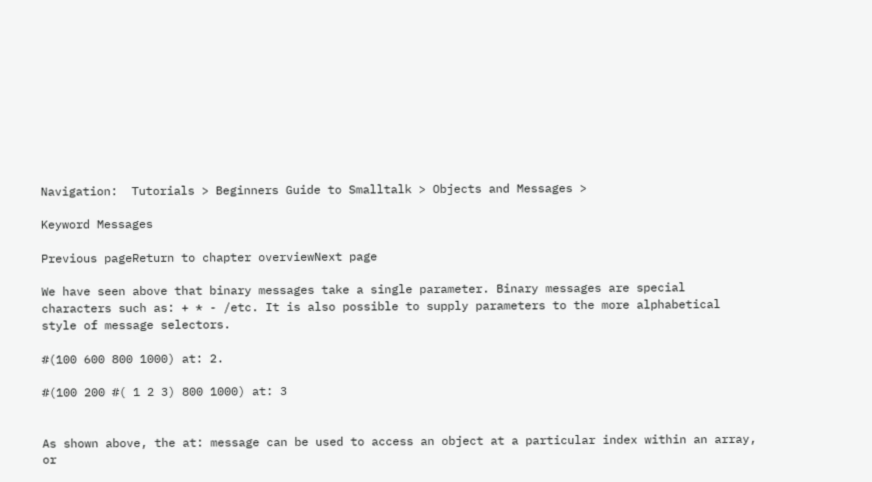Navigation:  Tutorials > Beginners Guide to Smalltalk > Objects and Messages >

Keyword Messages

Previous pageReturn to chapter overviewNext page

We have seen above that binary messages take a single parameter. Binary messages are special characters such as: + * - /etc. It is also possible to supply parameters to the more alphabetical style of message selectors.

#(100 600 800 1000) at: 2.

#(100 200 #( 1 2 3) 800 1000) at: 3


As shown above, the at: message can be used to access an object at a particular index within an array, or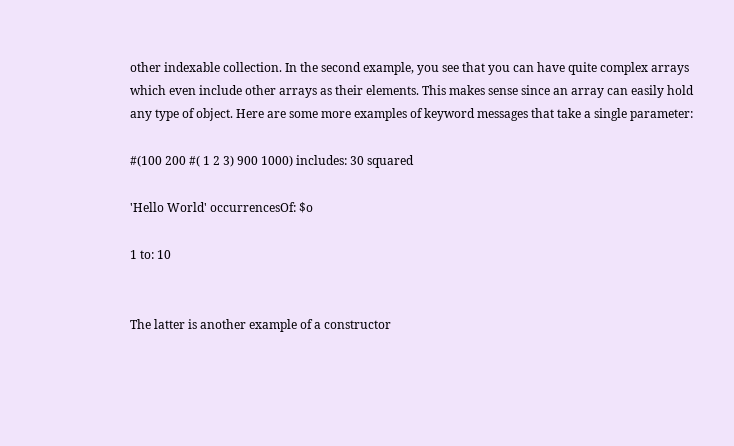other indexable collection. In the second example, you see that you can have quite complex arrays which even include other arrays as their elements. This makes sense since an array can easily hold any type of object. Here are some more examples of keyword messages that take a single parameter:

#(100 200 #( 1 2 3) 900 1000) includes: 30 squared

'Hello World' occurrencesOf: $o

1 to: 10


The latter is another example of a constructor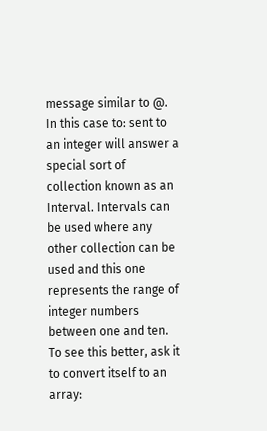message similar to @. In this case to: sent to an integer will answer a special sort of collection known as an Interval. Intervals can be used where any other collection can be used and this one represents the range of integer numbers between one and ten. To see this better, ask it to convert itself to an array: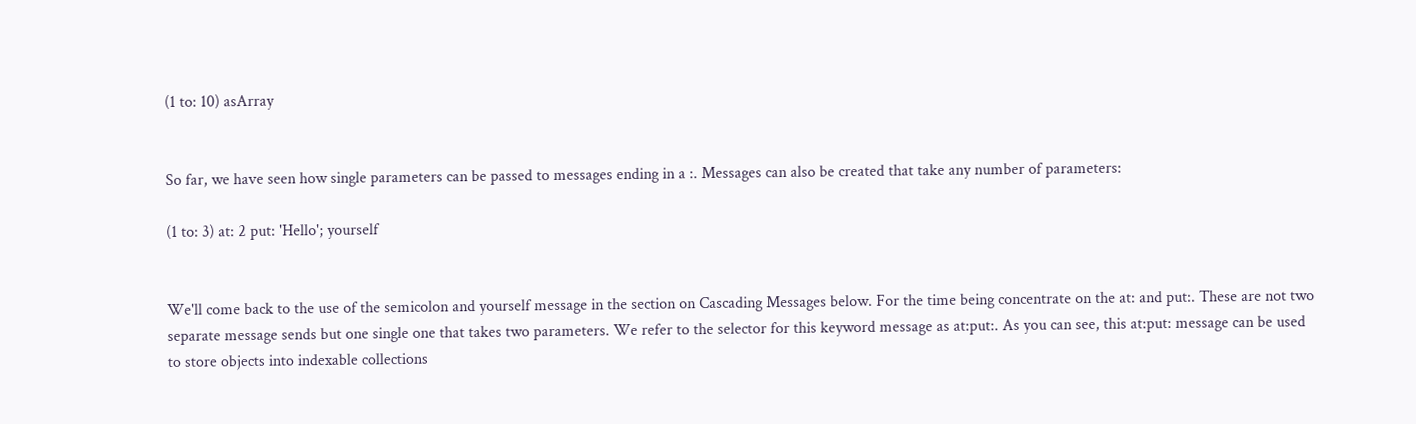(1 to: 10) asArray


So far, we have seen how single parameters can be passed to messages ending in a :. Messages can also be created that take any number of parameters:

(1 to: 3) at: 2 put: 'Hello'; yourself


We'll come back to the use of the semicolon and yourself message in the section on Cascading Messages below. For the time being concentrate on the at: and put:. These are not two separate message sends but one single one that takes two parameters. We refer to the selector for this keyword message as at:put:. As you can see, this at:put: message can be used to store objects into indexable collections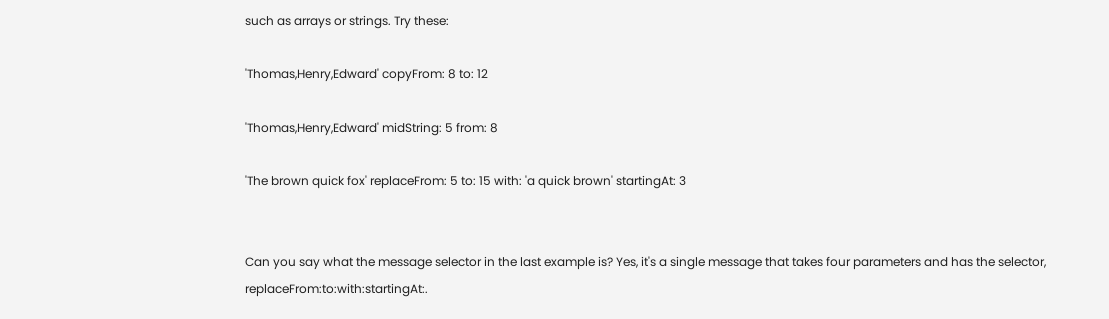such as arrays or strings. Try these:

'Thomas,Henry,Edward' copyFrom: 8 to: 12

'Thomas,Henry,Edward' midString: 5 from: 8

'The brown quick fox' replaceFrom: 5 to: 15 with: 'a quick brown' startingAt: 3


Can you say what the message selector in the last example is? Yes, it's a single message that takes four parameters and has the selector, replaceFrom:to:with:startingAt:.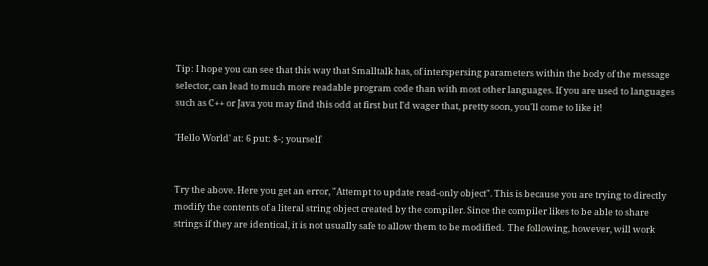Tip: I hope you can see that this way that Smalltalk has, of interspersing parameters within the body of the message selector, can lead to much more readable program code than with most other languages. If you are used to languages such as C++ or Java you may find this odd at first but I'd wager that, pretty soon, you'll come to like it!

'Hello World' at: 6 put: $-; yourself


Try the above. Here you get an error, "Attempt to update read-only object". This is because you are trying to directly modify the contents of a literal string object created by the compiler. Since the compiler likes to be able to share strings if they are identical, it is not usually safe to allow them to be modified.  The following, however, will work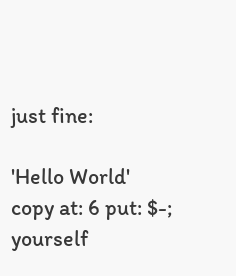just fine:

'Hello World' copy at: 6 put: $-; yourself